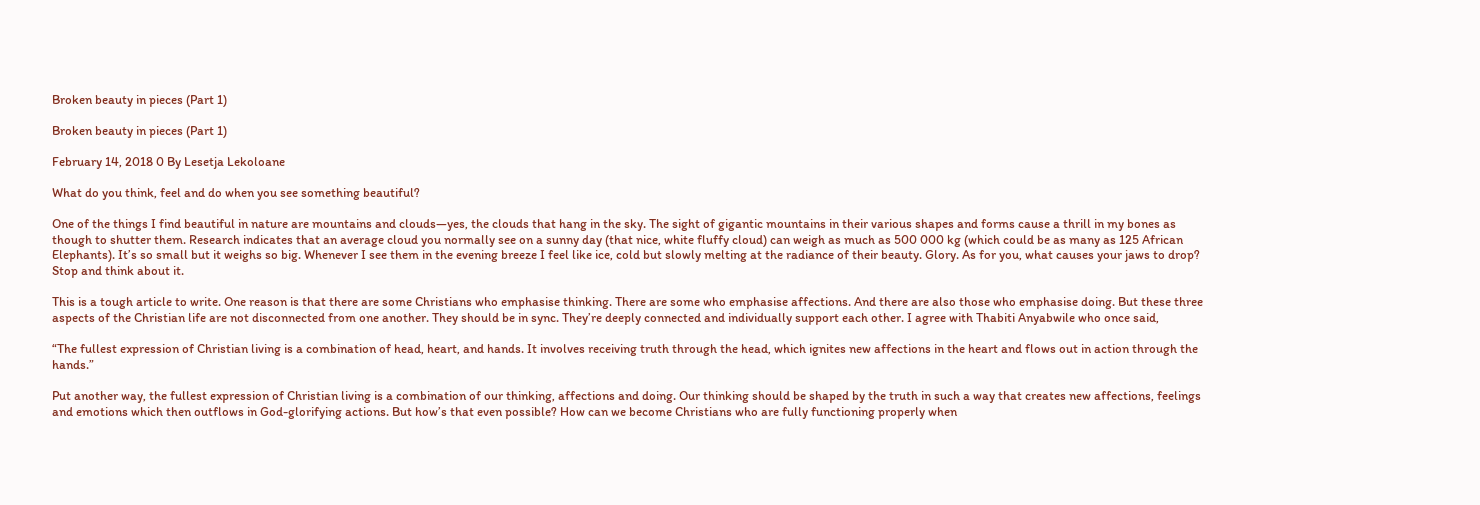Broken beauty in pieces (Part 1)

Broken beauty in pieces (Part 1)

February 14, 2018 0 By Lesetja Lekoloane

What do you think, feel and do when you see something beautiful?

One of the things I find beautiful in nature are mountains and clouds—yes, the clouds that hang in the sky. The sight of gigantic mountains in their various shapes and forms cause a thrill in my bones as though to shutter them. Research indicates that an average cloud you normally see on a sunny day (that nice, white fluffy cloud) can weigh as much as 500 000 kg (which could be as many as 125 African Elephants). It’s so small but it weighs so big. Whenever I see them in the evening breeze I feel like ice, cold but slowly melting at the radiance of their beauty. Glory. As for you, what causes your jaws to drop? Stop and think about it.

This is a tough article to write. One reason is that there are some Christians who emphasise thinking. There are some who emphasise affections. And there are also those who emphasise doing. But these three aspects of the Christian life are not disconnected from one another. They should be in sync. They’re deeply connected and individually support each other. I agree with Thabiti Anyabwile who once said,

“The fullest expression of Christian living is a combination of head, heart, and hands. It involves receiving truth through the head, which ignites new affections in the heart and flows out in action through the hands.”

Put another way, the fullest expression of Christian living is a combination of our thinking, affections and doing. Our thinking should be shaped by the truth in such a way that creates new affections, feelings and emotions which then outflows in God-glorifying actions. But how’s that even possible? How can we become Christians who are fully functioning properly when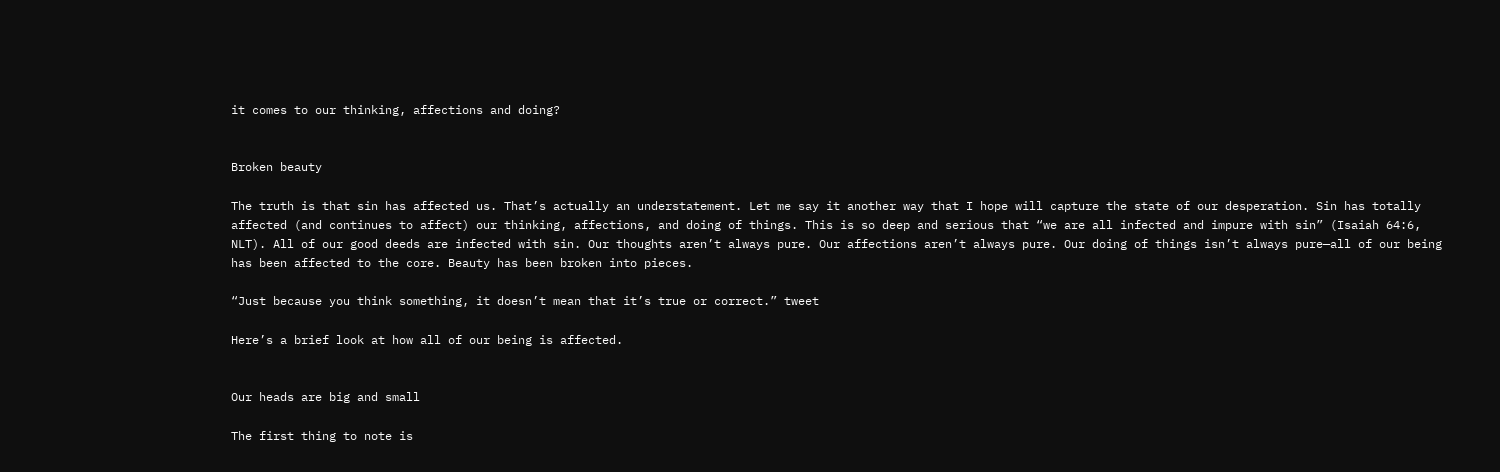it comes to our thinking, affections and doing?


Broken beauty

The truth is that sin has affected us. That’s actually an understatement. Let me say it another way that I hope will capture the state of our desperation. Sin has totally affected (and continues to affect) our thinking, affections, and doing of things. This is so deep and serious that “we are all infected and impure with sin” (Isaiah 64:6, NLT). All of our good deeds are infected with sin. Our thoughts aren’t always pure. Our affections aren’t always pure. Our doing of things isn’t always pure—all of our being has been affected to the core. Beauty has been broken into pieces.

“Just because you think something, it doesn’t mean that it’s true or correct.” tweet

Here’s a brief look at how all of our being is affected.


Our heads are big and small

The first thing to note is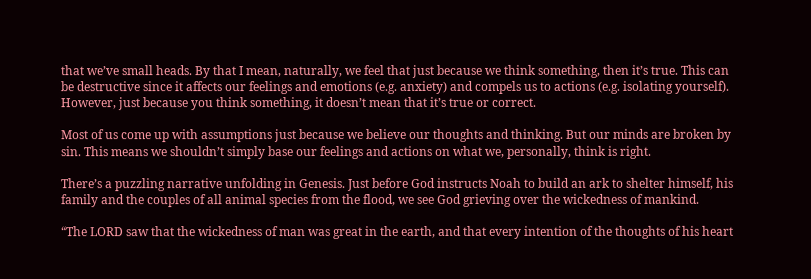that we’ve small heads. By that I mean, naturally, we feel that just because we think something, then it’s true. This can be destructive since it affects our feelings and emotions (e.g. anxiety) and compels us to actions (e.g. isolating yourself). However, just because you think something, it doesn’t mean that it’s true or correct.

Most of us come up with assumptions just because we believe our thoughts and thinking. But our minds are broken by sin. This means we shouldn’t simply base our feelings and actions on what we, personally, think is right.

There’s a puzzling narrative unfolding in Genesis. Just before God instructs Noah to build an ark to shelter himself, his family and the couples of all animal species from the flood, we see God grieving over the wickedness of mankind.

“The LORD saw that the wickedness of man was great in the earth, and that every intention of the thoughts of his heart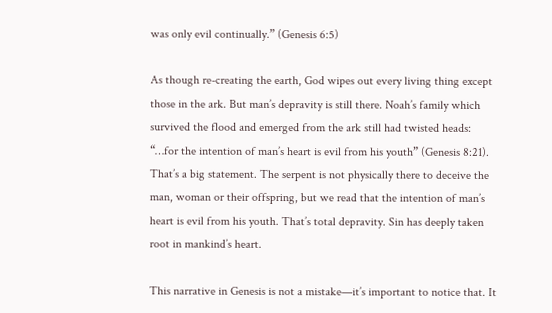was only evil continually.” (Genesis 6:5)

As though re-creating the earth, God wipes out every living thing except those in the ark. But man’s depravity is still there. Noah’s family which survived the flood and emerged from the ark still had twisted heads: “…for the intention of man’s heart is evil from his youth” (Genesis 8:21). That’s a big statement. The serpent is not physically there to deceive the man, woman or their offspring, but we read that the intention of man’s heart is evil from his youth. That’s total depravity. Sin has deeply taken root in mankind’s heart.

This narrative in Genesis is not a mistake—it’s important to notice that. It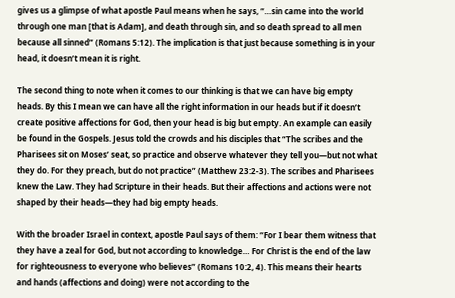gives us a glimpse of what apostle Paul means when he says, “…sin came into the world through one man [that is Adam], and death through sin, and so death spread to all men because all sinned” (Romans 5:12). The implication is that just because something is in your head, it doesn’t mean it is right.

The second thing to note when it comes to our thinking is that we can have big empty heads. By this I mean we can have all the right information in our heads but if it doesn’t create positive affections for God, then your head is big but empty. An example can easily be found in the Gospels. Jesus told the crowds and his disciples that “The scribes and the Pharisees sit on Moses’ seat, so practice and observe whatever they tell you—but not what they do. For they preach, but do not practice” (Matthew 23:2-3). The scribes and Pharisees knew the Law. They had Scripture in their heads. But their affections and actions were not shaped by their heads—they had big empty heads.

With the broader Israel in context, apostle Paul says of them: “For I bear them witness that they have a zeal for God, but not according to knowledge… For Christ is the end of the law for righteousness to everyone who believes” (Romans 10:2, 4). This means their hearts and hands (affections and doing) were not according to the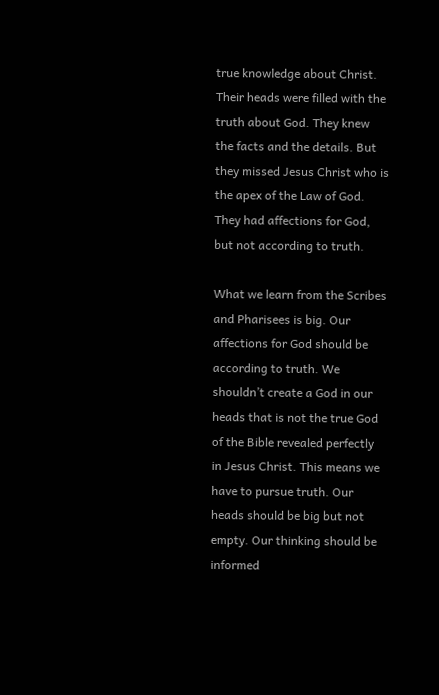true knowledge about Christ. Their heads were filled with the truth about God. They knew the facts and the details. But they missed Jesus Christ who is the apex of the Law of God. They had affections for God, but not according to truth.

What we learn from the Scribes and Pharisees is big. Our affections for God should be according to truth. We shouldn’t create a God in our heads that is not the true God of the Bible revealed perfectly in Jesus Christ. This means we have to pursue truth. Our heads should be big but not empty. Our thinking should be informed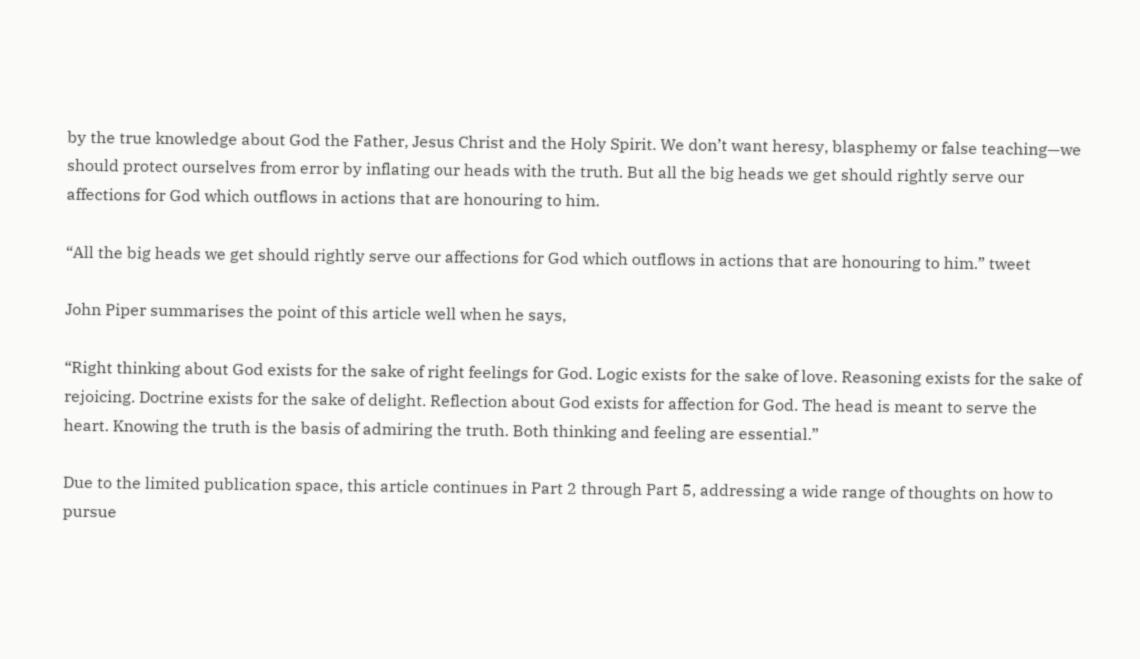by the true knowledge about God the Father, Jesus Christ and the Holy Spirit. We don’t want heresy, blasphemy or false teaching—we should protect ourselves from error by inflating our heads with the truth. But all the big heads we get should rightly serve our affections for God which outflows in actions that are honouring to him.

“All the big heads we get should rightly serve our affections for God which outflows in actions that are honouring to him.” tweet

John Piper summarises the point of this article well when he says,

“Right thinking about God exists for the sake of right feelings for God. Logic exists for the sake of love. Reasoning exists for the sake of rejoicing. Doctrine exists for the sake of delight. Reflection about God exists for affection for God. The head is meant to serve the heart. Knowing the truth is the basis of admiring the truth. Both thinking and feeling are essential.”

Due to the limited publication space, this article continues in Part 2 through Part 5, addressing a wide range of thoughts on how to pursue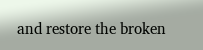and restore the broken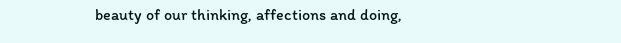beauty of our thinking, affections and doing,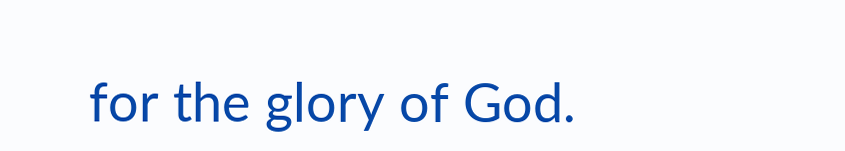for the glory of God.